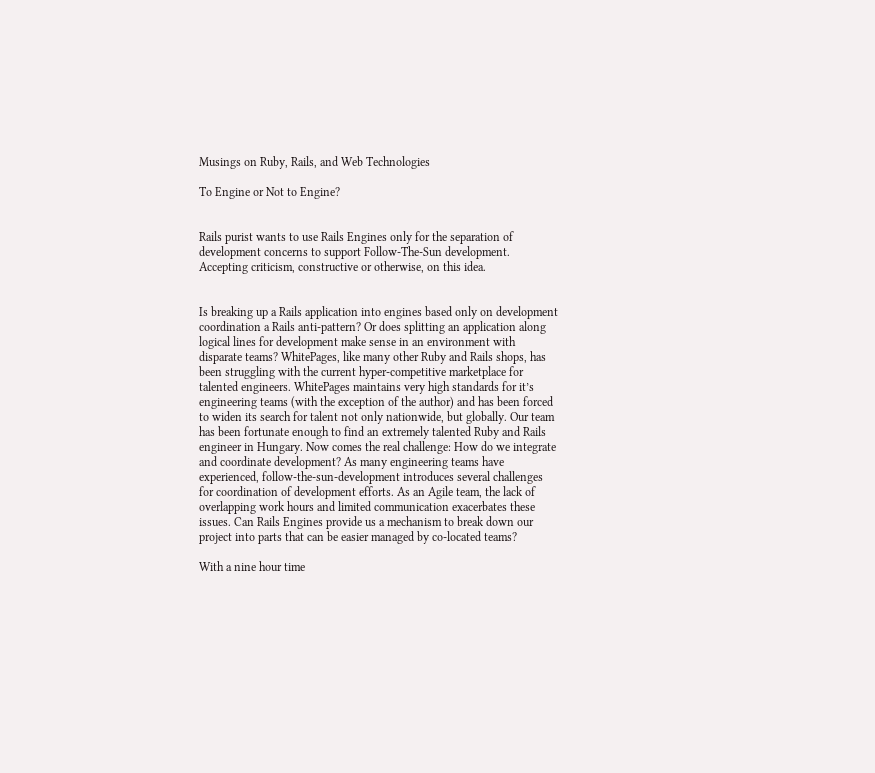Musings on Ruby, Rails, and Web Technologies

To Engine or Not to Engine?


Rails purist wants to use Rails Engines only for the separation of development concerns to support Follow-The-Sun development. Accepting criticism, constructive or otherwise, on this idea.


Is breaking up a Rails application into engines based only on development coordination a Rails anti-pattern? Or does splitting an application along logical lines for development make sense in an environment with disparate teams? WhitePages, like many other Ruby and Rails shops, has been struggling with the current hyper-competitive marketplace for talented engineers. WhitePages maintains very high standards for it’s engineering teams (with the exception of the author) and has been forced to widen its search for talent not only nationwide, but globally. Our team has been fortunate enough to find an extremely talented Ruby and Rails engineer in Hungary. Now comes the real challenge: How do we integrate and coordinate development? As many engineering teams have experienced, follow-the-sun-development introduces several challenges for coordination of development efforts. As an Agile team, the lack of overlapping work hours and limited communication exacerbates these issues. Can Rails Engines provide us a mechanism to break down our project into parts that can be easier managed by co-located teams?

With a nine hour time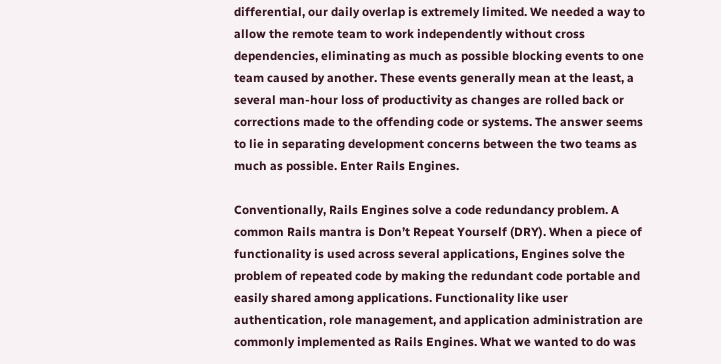differential, our daily overlap is extremely limited. We needed a way to allow the remote team to work independently without cross dependencies, eliminating as much as possible blocking events to one team caused by another. These events generally mean at the least, a several man-hour loss of productivity as changes are rolled back or corrections made to the offending code or systems. The answer seems to lie in separating development concerns between the two teams as much as possible. Enter Rails Engines.

Conventionally, Rails Engines solve a code redundancy problem. A common Rails mantra is Don’t Repeat Yourself (DRY). When a piece of functionality is used across several applications, Engines solve the problem of repeated code by making the redundant code portable and easily shared among applications. Functionality like user authentication, role management, and application administration are commonly implemented as Rails Engines. What we wanted to do was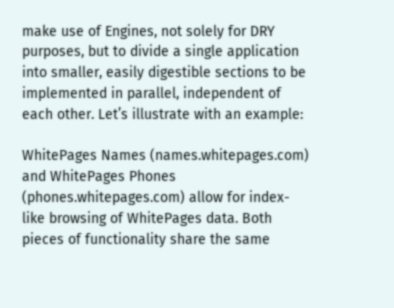make use of Engines, not solely for DRY purposes, but to divide a single application into smaller, easily digestible sections to be implemented in parallel, independent of each other. Let’s illustrate with an example:

WhitePages Names (names.whitepages.com) and WhitePages Phones (phones.whitepages.com) allow for index-like browsing of WhitePages data. Both pieces of functionality share the same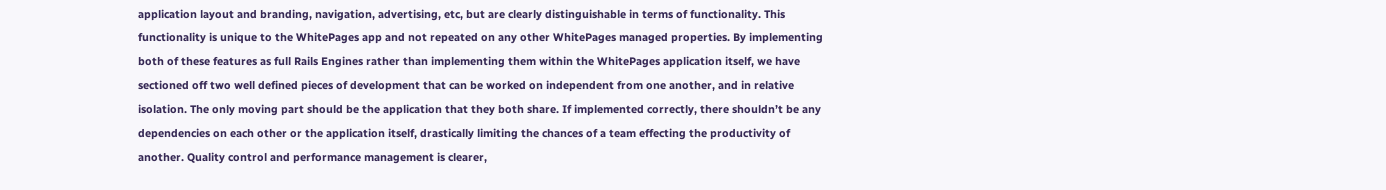application layout and branding, navigation, advertising, etc, but are clearly distinguishable in terms of functionality. This functionality is unique to the WhitePages app and not repeated on any other WhitePages managed properties. By implementing both of these features as full Rails Engines rather than implementing them within the WhitePages application itself, we have sectioned off two well defined pieces of development that can be worked on independent from one another, and in relative isolation. The only moving part should be the application that they both share. If implemented correctly, there shouldn’t be any dependencies on each other or the application itself, drastically limiting the chances of a team effecting the productivity of another. Quality control and performance management is clearer,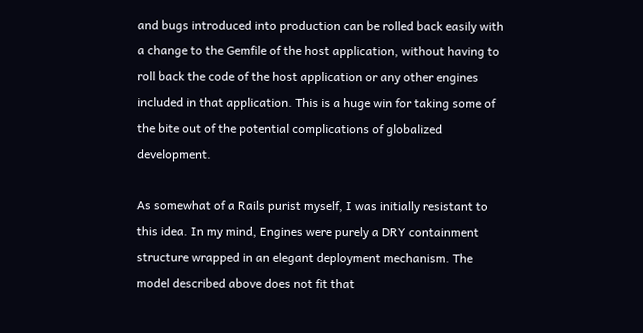and bugs introduced into production can be rolled back easily with a change to the Gemfile of the host application, without having to roll back the code of the host application or any other engines included in that application. This is a huge win for taking some of the bite out of the potential complications of globalized development.

As somewhat of a Rails purist myself, I was initially resistant to this idea. In my mind, Engines were purely a DRY containment structure wrapped in an elegant deployment mechanism. The model described above does not fit that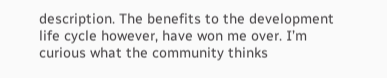description. The benefits to the development life cycle however, have won me over. I’m curious what the community thinks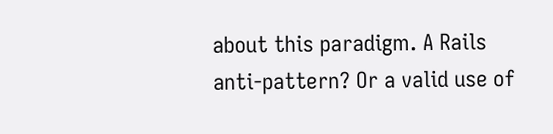about this paradigm. A Rails anti-pattern? Or a valid use of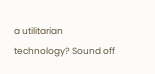a utilitarian technology? Sound off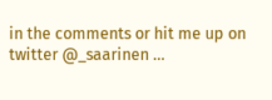in the comments or hit me up on twitter @_saarinen …